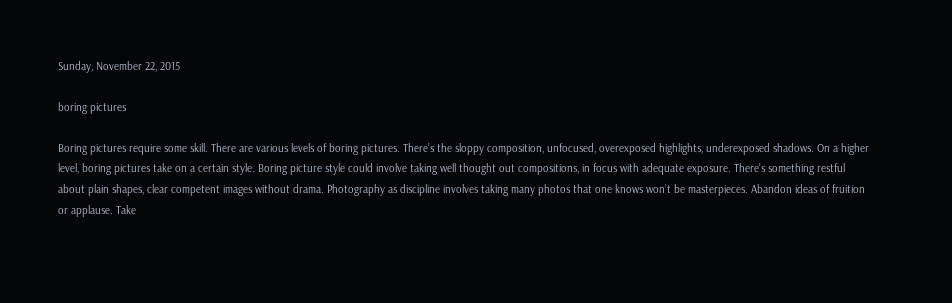Sunday, November 22, 2015

boring pictures

Boring pictures require some skill. There are various levels of boring pictures. There’s the sloppy composition, unfocused, overexposed highlights, underexposed shadows. On a higher level, boring pictures take on a certain style. Boring picture style could involve taking well thought out compositions, in focus with adequate exposure. There’s something restful about plain shapes, clear competent images without drama. Photography as discipline involves taking many photos that one knows won’t be masterpieces. Abandon ideas of fruition or applause. Take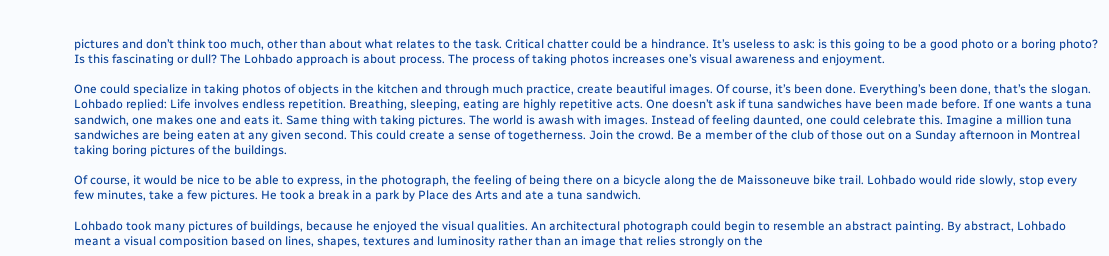pictures and don’t think too much, other than about what relates to the task. Critical chatter could be a hindrance. It’s useless to ask: is this going to be a good photo or a boring photo? Is this fascinating or dull? The Lohbado approach is about process. The process of taking photos increases one’s visual awareness and enjoyment.

One could specialize in taking photos of objects in the kitchen and through much practice, create beautiful images. Of course, it’s been done. Everything’s been done, that’s the slogan. Lohbado replied: Life involves endless repetition. Breathing, sleeping, eating are highly repetitive acts. One doesn’t ask if tuna sandwiches have been made before. If one wants a tuna sandwich, one makes one and eats it. Same thing with taking pictures. The world is awash with images. Instead of feeling daunted, one could celebrate this. Imagine a million tuna sandwiches are being eaten at any given second. This could create a sense of togetherness. Join the crowd. Be a member of the club of those out on a Sunday afternoon in Montreal taking boring pictures of the buildings.

Of course, it would be nice to be able to express, in the photograph, the feeling of being there on a bicycle along the de Maissoneuve bike trail. Lohbado would ride slowly, stop every few minutes, take a few pictures. He took a break in a park by Place des Arts and ate a tuna sandwich.

Lohbado took many pictures of buildings, because he enjoyed the visual qualities. An architectural photograph could begin to resemble an abstract painting. By abstract, Lohbado meant a visual composition based on lines, shapes, textures and luminosity rather than an image that relies strongly on the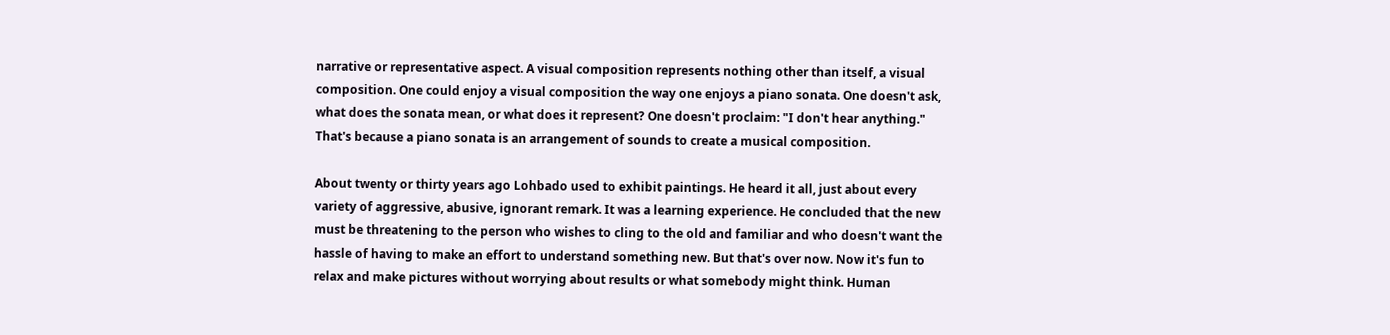narrative or representative aspect. A visual composition represents nothing other than itself, a visual composition. One could enjoy a visual composition the way one enjoys a piano sonata. One doesn't ask, what does the sonata mean, or what does it represent? One doesn't proclaim: "I don't hear anything." That's because a piano sonata is an arrangement of sounds to create a musical composition.

About twenty or thirty years ago Lohbado used to exhibit paintings. He heard it all, just about every variety of aggressive, abusive, ignorant remark. It was a learning experience. He concluded that the new must be threatening to the person who wishes to cling to the old and familiar and who doesn't want the hassle of having to make an effort to understand something new. But that's over now. Now it's fun to relax and make pictures without worrying about results or what somebody might think. Human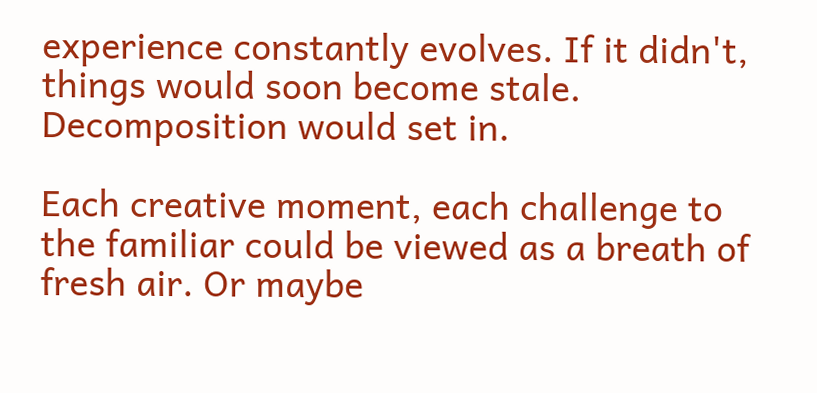experience constantly evolves. If it didn't, things would soon become stale. Decomposition would set in.

Each creative moment, each challenge to the familiar could be viewed as a breath of fresh air. Or maybe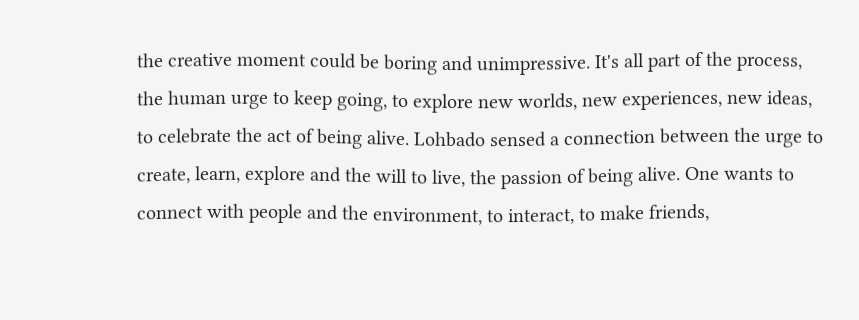the creative moment could be boring and unimpressive. It's all part of the process, the human urge to keep going, to explore new worlds, new experiences, new ideas, to celebrate the act of being alive. Lohbado sensed a connection between the urge to create, learn, explore and the will to live, the passion of being alive. One wants to connect with people and the environment, to interact, to make friends,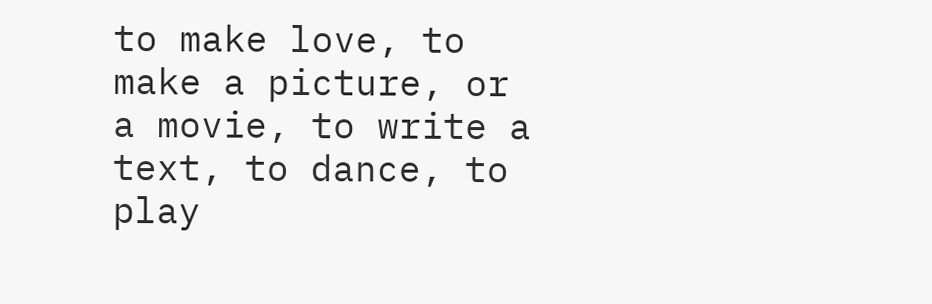to make love, to make a picture, or a movie, to write a text, to dance, to play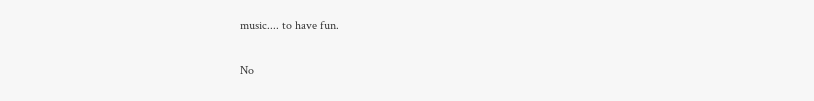music.... to have fun.

No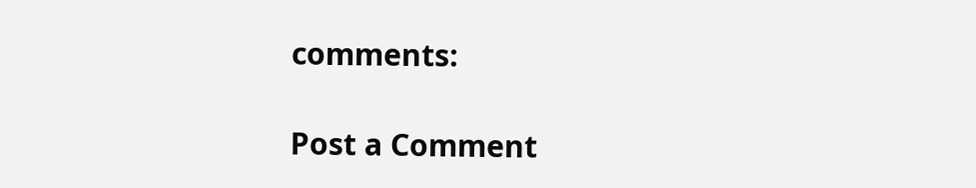comments:

Post a Comment